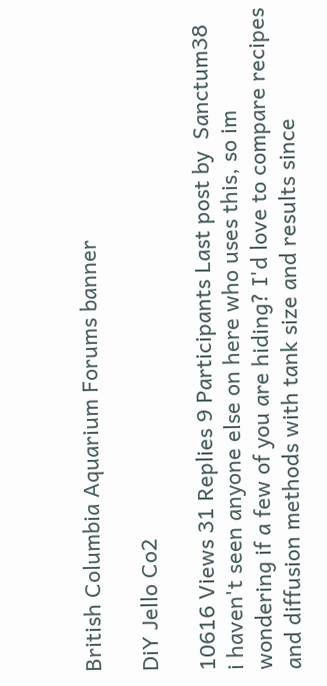British Columbia Aquarium Forums banner

DiY Jello Co2

10616 Views 31 Replies 9 Participants Last post by  Sanctum38
i haven't seen anyone else on here who uses this, so im wondering if a few of you are hiding? I'd love to compare recipes and diffusion methods with tank size and results since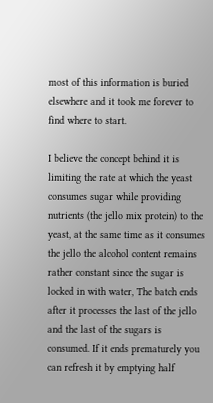most of this information is buried elsewhere and it took me forever to find where to start.

I believe the concept behind it is limiting the rate at which the yeast consumes sugar while providing nutrients (the jello mix protein) to the yeast, at the same time as it consumes the jello the alcohol content remains rather constant since the sugar is locked in with water, The batch ends after it processes the last of the jello and the last of the sugars is consumed. If it ends prematurely you can refresh it by emptying half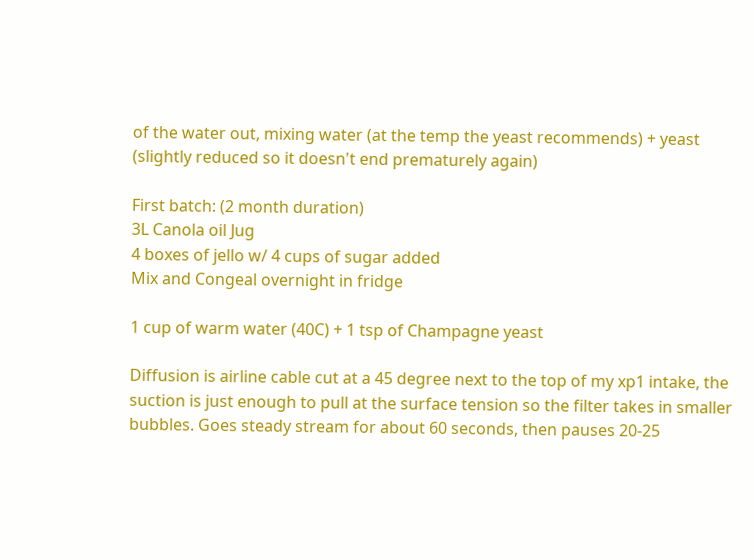of the water out, mixing water (at the temp the yeast recommends) + yeast (slightly reduced so it doesn't end prematurely again)

First batch: (2 month duration)
3L Canola oil Jug
4 boxes of jello w/ 4 cups of sugar added
Mix and Congeal overnight in fridge

1 cup of warm water (40C) + 1 tsp of Champagne yeast

Diffusion is airline cable cut at a 45 degree next to the top of my xp1 intake, the suction is just enough to pull at the surface tension so the filter takes in smaller bubbles. Goes steady stream for about 60 seconds, then pauses 20-25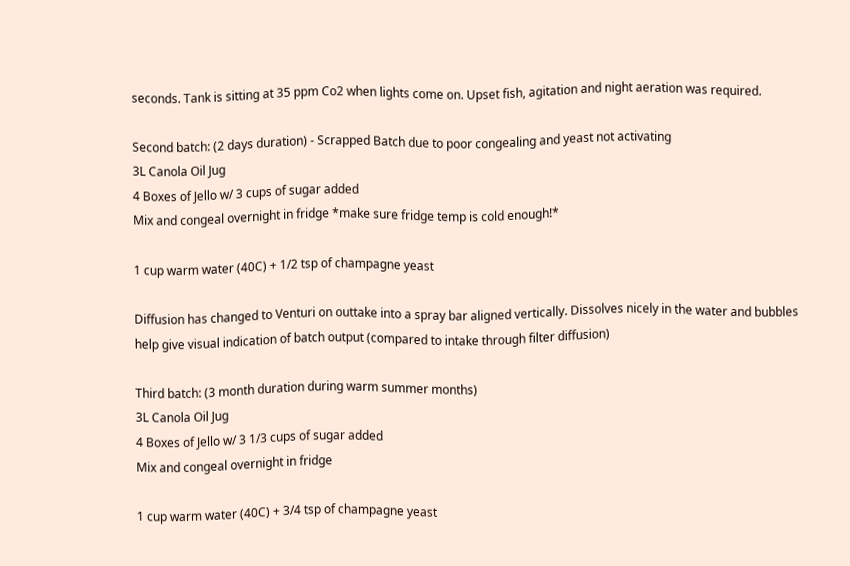seconds. Tank is sitting at 35 ppm Co2 when lights come on. Upset fish, agitation and night aeration was required.

Second batch: (2 days duration) - Scrapped Batch due to poor congealing and yeast not activating
3L Canola Oil Jug
4 Boxes of Jello w/ 3 cups of sugar added
Mix and congeal overnight in fridge *make sure fridge temp is cold enough!*

1 cup warm water (40C) + 1/2 tsp of champagne yeast

Diffusion has changed to Venturi on outtake into a spray bar aligned vertically. Dissolves nicely in the water and bubbles help give visual indication of batch output (compared to intake through filter diffusion)

Third batch: (3 month duration during warm summer months)
3L Canola Oil Jug
4 Boxes of Jello w/ 3 1/3 cups of sugar added
Mix and congeal overnight in fridge

1 cup warm water (40C) + 3/4 tsp of champagne yeast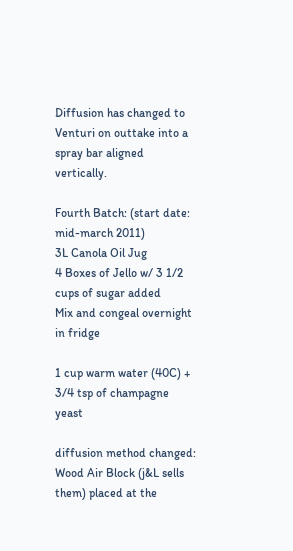Diffusion has changed to Venturi on outtake into a spray bar aligned vertically.

Fourth Batch: (start date: mid-march 2011)
3L Canola Oil Jug
4 Boxes of Jello w/ 3 1/2 cups of sugar added
Mix and congeal overnight in fridge

1 cup warm water (40C) + 3/4 tsp of champagne yeast

diffusion method changed: Wood Air Block (j&L sells them) placed at the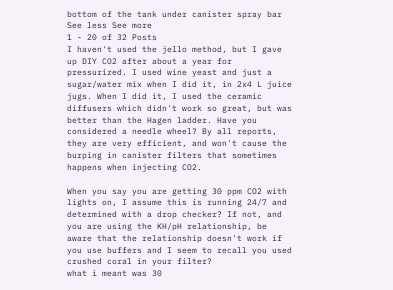bottom of the tank under canister spray bar
See less See more
1 - 20 of 32 Posts
I haven't used the jello method, but I gave up DIY CO2 after about a year for pressurized. I used wine yeast and just a sugar/water mix when I did it, in 2x4 L juice jugs. When I did it, I used the ceramic diffusers which didn't work so great, but was better than the Hagen ladder. Have you considered a needle wheel? By all reports, they are very efficient, and won't cause the burping in canister filters that sometimes happens when injecting CO2.

When you say you are getting 30 ppm CO2 with lights on, I assume this is running 24/7 and determined with a drop checker? If not, and you are using the KH/pH relationship, be aware that the relationship doesn't work if you use buffers and I seem to recall you used crushed coral in your filter?
what i meant was 30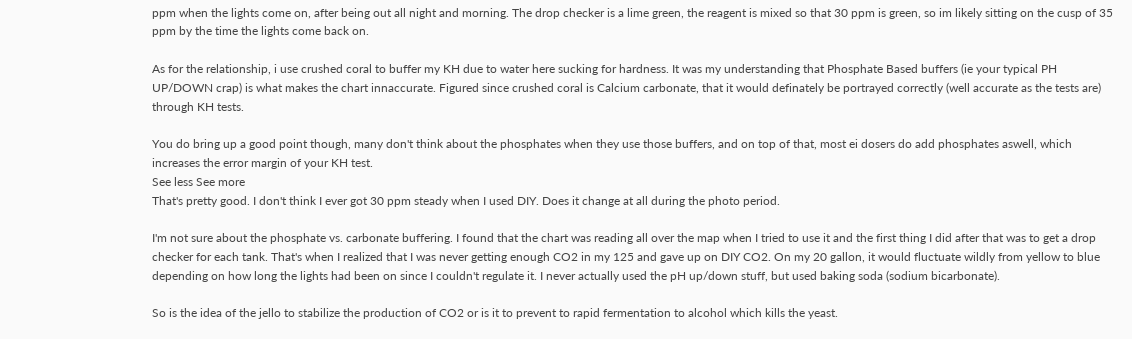ppm when the lights come on, after being out all night and morning. The drop checker is a lime green, the reagent is mixed so that 30 ppm is green, so im likely sitting on the cusp of 35 ppm by the time the lights come back on.

As for the relationship, i use crushed coral to buffer my KH due to water here sucking for hardness. It was my understanding that Phosphate Based buffers (ie your typical PH UP/DOWN crap) is what makes the chart innaccurate. Figured since crushed coral is Calcium carbonate, that it would definately be portrayed correctly (well accurate as the tests are) through KH tests.

You do bring up a good point though, many don't think about the phosphates when they use those buffers, and on top of that, most ei dosers do add phosphates aswell, which increases the error margin of your KH test.
See less See more
That's pretty good. I don't think I ever got 30 ppm steady when I used DIY. Does it change at all during the photo period.

I'm not sure about the phosphate vs. carbonate buffering. I found that the chart was reading all over the map when I tried to use it and the first thing I did after that was to get a drop checker for each tank. That's when I realized that I was never getting enough CO2 in my 125 and gave up on DIY CO2. On my 20 gallon, it would fluctuate wildly from yellow to blue depending on how long the lights had been on since I couldn't regulate it. I never actually used the pH up/down stuff, but used baking soda (sodium bicarbonate).

So is the idea of the jello to stabilize the production of CO2 or is it to prevent to rapid fermentation to alcohol which kills the yeast.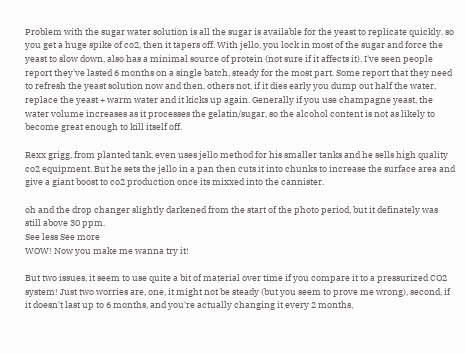Problem with the sugar water solution is all the sugar is available for the yeast to replicate quickly. so you get a huge spike of co2, then it tapers off. With jello, you lock in most of the sugar and force the yeast to slow down, also has a minimal source of protein (not sure if it affects it). I've seen people report they've lasted 6 months on a single batch, steady for the most part. Some report that they need to refresh the yeast solution now and then, others not, if it dies early you dump out half the water, replace the yeast + warm water and it kicks up again. Generally if you use champagne yeast, the water volume increases as it processes the gelatin/sugar, so the alcohol content is not as likely to become great enough to kill itself off.

Rexx grigg, from planted tank, even uses jello method for his smaller tanks and he sells high quality co2 equipment. But he sets the jello in a pan then cuts it into chunks to increase the surface area and give a giant boost to co2 production once its mixxed into the cannister.

oh and the drop changer slightly darkened from the start of the photo period, but it definately was still above 30 ppm.
See less See more
WOW! Now you make me wanna try it!

But two issues, it seem to use quite a bit of material over time if you compare it to a pressurized CO2 system! Just two worries are, one, it might not be steady (but you seem to prove me wrong), second, if it doesn't last up to 6 months, and you're actually changing it every 2 months,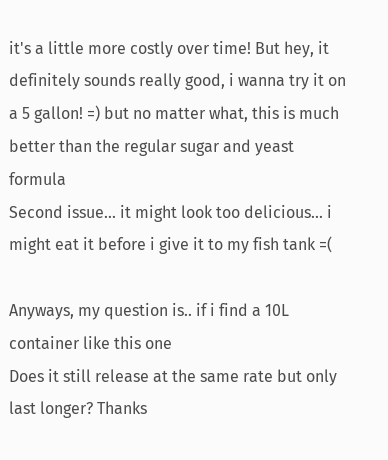it's a little more costly over time! But hey, it definitely sounds really good, i wanna try it on a 5 gallon! =) but no matter what, this is much better than the regular sugar and yeast formula
Second issue... it might look too delicious... i might eat it before i give it to my fish tank =(

Anyways, my question is.. if i find a 10L container like this one
Does it still release at the same rate but only last longer? Thanks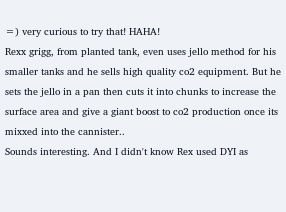=) very curious to try that! HAHA!
Rexx grigg, from planted tank, even uses jello method for his smaller tanks and he sells high quality co2 equipment. But he sets the jello in a pan then cuts it into chunks to increase the surface area and give a giant boost to co2 production once its mixxed into the cannister..
Sounds interesting. And I didn't know Rex used DYI as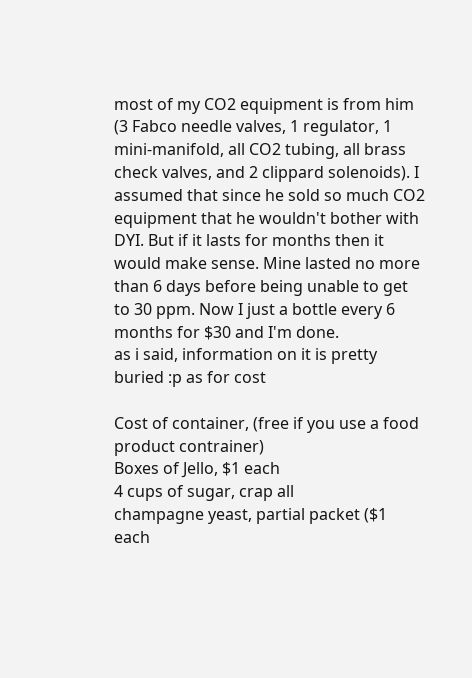most of my CO2 equipment is from him (3 Fabco needle valves, 1 regulator, 1 mini-manifold, all CO2 tubing, all brass check valves, and 2 clippard solenoids). I assumed that since he sold so much CO2 equipment that he wouldn't bother with DYI. But if it lasts for months then it would make sense. Mine lasted no more than 6 days before being unable to get to 30 ppm. Now I just a bottle every 6 months for $30 and I'm done.
as i said, information on it is pretty buried :p as for cost

Cost of container, (free if you use a food product contrainer)
Boxes of Jello, $1 each
4 cups of sugar, crap all
champagne yeast, partial packet ($1 each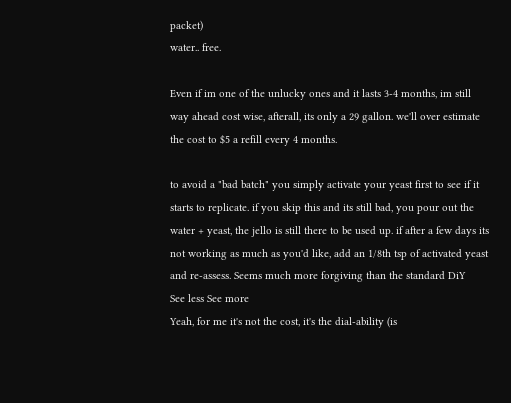packet)
water.. free.

Even if im one of the unlucky ones and it lasts 3-4 months, im still way ahead cost wise, afterall, its only a 29 gallon. we'll over estimate the cost to $5 a refill every 4 months.

to avoid a "bad batch" you simply activate your yeast first to see if it starts to replicate. if you skip this and its still bad, you pour out the water + yeast, the jello is still there to be used up. if after a few days its not working as much as you'd like, add an 1/8th tsp of activated yeast and re-assess. Seems much more forgiving than the standard DiY
See less See more
Yeah, for me it's not the cost, it's the dial-ability (is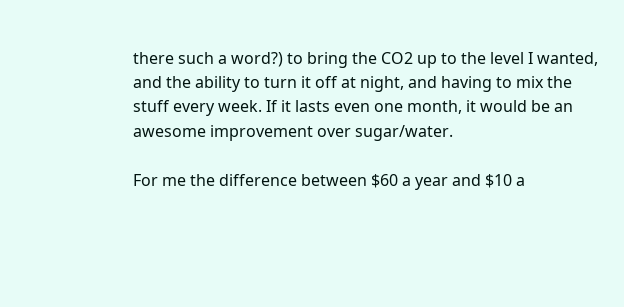there such a word?) to bring the CO2 up to the level I wanted, and the ability to turn it off at night, and having to mix the stuff every week. If it lasts even one month, it would be an awesome improvement over sugar/water.

For me the difference between $60 a year and $10 a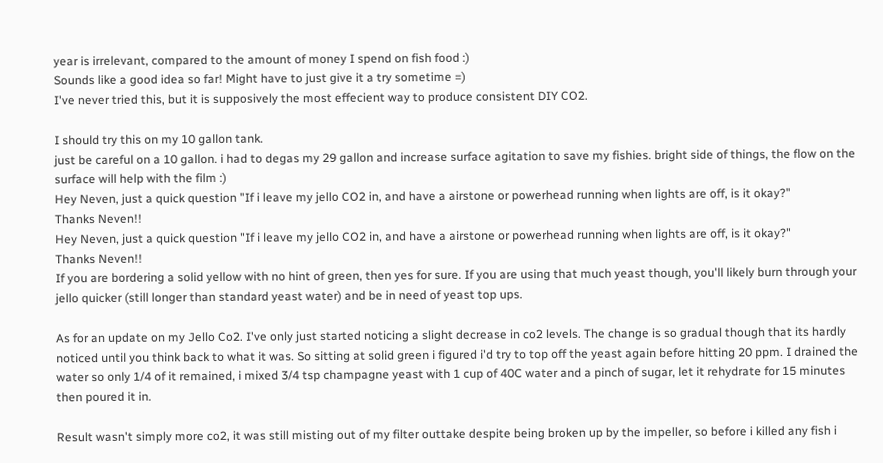year is irrelevant, compared to the amount of money I spend on fish food :)
Sounds like a good idea so far! Might have to just give it a try sometime =)
I've never tried this, but it is supposively the most effecient way to produce consistent DIY CO2.

I should try this on my 10 gallon tank.
just be careful on a 10 gallon. i had to degas my 29 gallon and increase surface agitation to save my fishies. bright side of things, the flow on the surface will help with the film :)
Hey Neven, just a quick question "If i leave my jello CO2 in, and have a airstone or powerhead running when lights are off, is it okay?"
Thanks Neven!!
Hey Neven, just a quick question "If i leave my jello CO2 in, and have a airstone or powerhead running when lights are off, is it okay?"
Thanks Neven!!
If you are bordering a solid yellow with no hint of green, then yes for sure. If you are using that much yeast though, you'll likely burn through your jello quicker (still longer than standard yeast water) and be in need of yeast top ups.

As for an update on my Jello Co2. I've only just started noticing a slight decrease in co2 levels. The change is so gradual though that its hardly noticed until you think back to what it was. So sitting at solid green i figured i'd try to top off the yeast again before hitting 20 ppm. I drained the water so only 1/4 of it remained, i mixed 3/4 tsp champagne yeast with 1 cup of 40C water and a pinch of sugar, let it rehydrate for 15 minutes then poured it in.

Result wasn't simply more co2, it was still misting out of my filter outtake despite being broken up by the impeller, so before i killed any fish i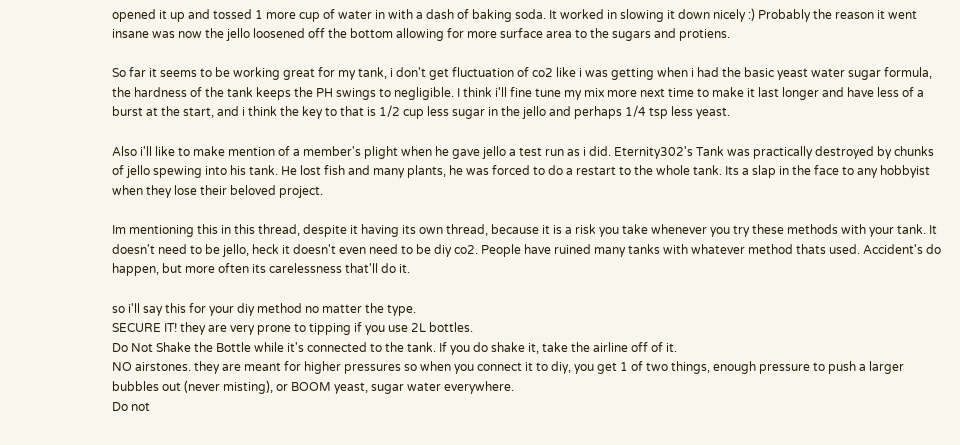opened it up and tossed 1 more cup of water in with a dash of baking soda. It worked in slowing it down nicely :) Probably the reason it went insane was now the jello loosened off the bottom allowing for more surface area to the sugars and protiens.

So far it seems to be working great for my tank, i don't get fluctuation of co2 like i was getting when i had the basic yeast water sugar formula, the hardness of the tank keeps the PH swings to negligible. I think i'll fine tune my mix more next time to make it last longer and have less of a burst at the start, and i think the key to that is 1/2 cup less sugar in the jello and perhaps 1/4 tsp less yeast.

Also i'll like to make mention of a member's plight when he gave jello a test run as i did. Eternity302's Tank was practically destroyed by chunks of jello spewing into his tank. He lost fish and many plants, he was forced to do a restart to the whole tank. Its a slap in the face to any hobbyist when they lose their beloved project.

Im mentioning this in this thread, despite it having its own thread, because it is a risk you take whenever you try these methods with your tank. It doesn't need to be jello, heck it doesn't even need to be diy co2. People have ruined many tanks with whatever method thats used. Accident's do happen, but more often its carelessness that'll do it.

so i'll say this for your diy method no matter the type.
SECURE IT! they are very prone to tipping if you use 2L bottles.
Do Not Shake the Bottle while it's connected to the tank. If you do shake it, take the airline off of it.
NO airstones. they are meant for higher pressures so when you connect it to diy, you get 1 of two things, enough pressure to push a larger bubbles out (never misting), or BOOM yeast, sugar water everywhere.
Do not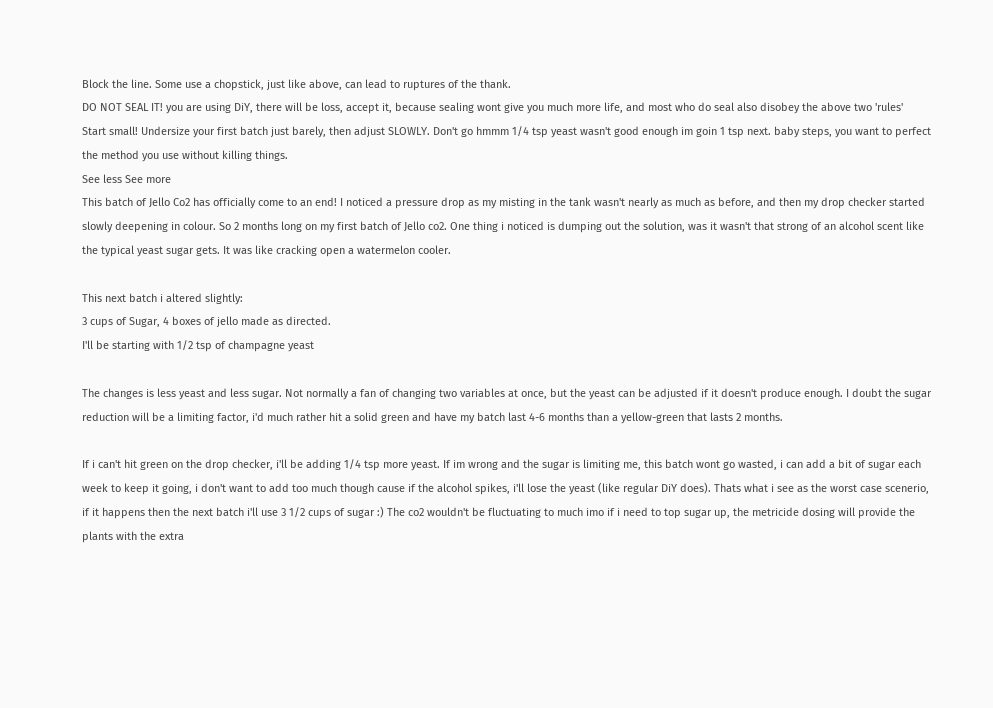Block the line. Some use a chopstick, just like above, can lead to ruptures of the thank.
DO NOT SEAL IT! you are using DiY, there will be loss, accept it, because sealing wont give you much more life, and most who do seal also disobey the above two 'rules'
Start small! Undersize your first batch just barely, then adjust SLOWLY. Don't go hmmm 1/4 tsp yeast wasn't good enough im goin 1 tsp next. baby steps, you want to perfect the method you use without killing things.
See less See more
This batch of Jello Co2 has officially come to an end! I noticed a pressure drop as my misting in the tank wasn't nearly as much as before, and then my drop checker started slowly deepening in colour. So 2 months long on my first batch of Jello co2. One thing i noticed is dumping out the solution, was it wasn't that strong of an alcohol scent like the typical yeast sugar gets. It was like cracking open a watermelon cooler.

This next batch i altered slightly:
3 cups of Sugar, 4 boxes of jello made as directed.
I'll be starting with 1/2 tsp of champagne yeast

The changes is less yeast and less sugar. Not normally a fan of changing two variables at once, but the yeast can be adjusted if it doesn't produce enough. I doubt the sugar reduction will be a limiting factor, i'd much rather hit a solid green and have my batch last 4-6 months than a yellow-green that lasts 2 months.

If i can't hit green on the drop checker, i'll be adding 1/4 tsp more yeast. If im wrong and the sugar is limiting me, this batch wont go wasted, i can add a bit of sugar each week to keep it going, i don't want to add too much though cause if the alcohol spikes, i'll lose the yeast (like regular DiY does). Thats what i see as the worst case scenerio, if it happens then the next batch i'll use 3 1/2 cups of sugar :) The co2 wouldn't be fluctuating to much imo if i need to top sugar up, the metricide dosing will provide the plants with the extra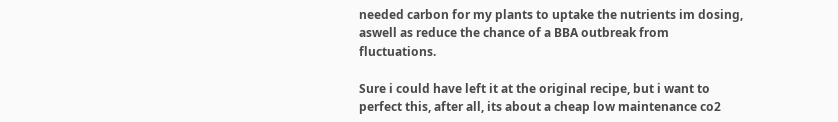needed carbon for my plants to uptake the nutrients im dosing, aswell as reduce the chance of a BBA outbreak from fluctuations.

Sure i could have left it at the original recipe, but i want to perfect this, after all, its about a cheap low maintenance co2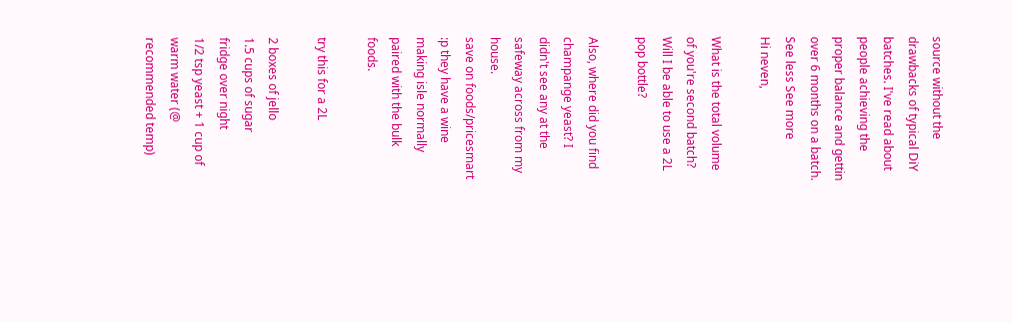source without the drawbacks of typical DiY batches. I've read about people achieving the proper balance and gettin over 6 months on a batch.
See less See more
Hi neven,

What is the total volume of you're second batch? Will I be able to use a 2L
pop bottle?

Also, where did you find champange yeast? I didn't see any at the safeway across from my house.
save on foods/pricesmart :p they have a wine making isle normally paired with the bulk foods.

try this for a 2L

2 boxes of jello
1.5 cups of sugar
fridge over night
1/2 tsp yeast + 1 cup of warm water (@ recommended temp)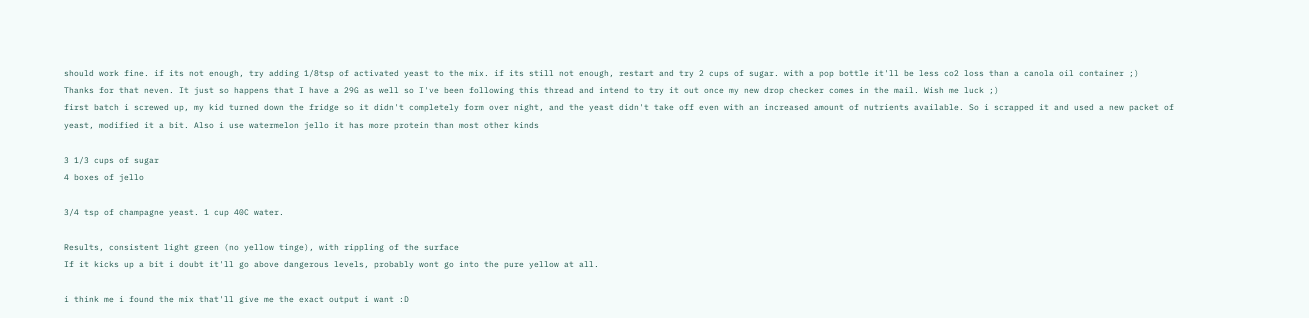should work fine. if its not enough, try adding 1/8tsp of activated yeast to the mix. if its still not enough, restart and try 2 cups of sugar. with a pop bottle it'll be less co2 loss than a canola oil container ;)
Thanks for that neven. It just so happens that I have a 29G as well so I've been following this thread and intend to try it out once my new drop checker comes in the mail. Wish me luck ;)
first batch i screwed up, my kid turned down the fridge so it didn't completely form over night, and the yeast didn't take off even with an increased amount of nutrients available. So i scrapped it and used a new packet of yeast, modified it a bit. Also i use watermelon jello it has more protein than most other kinds

3 1/3 cups of sugar
4 boxes of jello

3/4 tsp of champagne yeast. 1 cup 40C water.

Results, consistent light green (no yellow tinge), with rippling of the surface
If it kicks up a bit i doubt it'll go above dangerous levels, probably wont go into the pure yellow at all.

i think me i found the mix that'll give me the exact output i want :D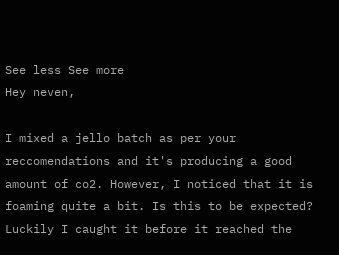See less See more
Hey neven,

I mixed a jello batch as per your reccomendations and it's producing a good amount of co2. However, I noticed that it is foaming quite a bit. Is this to be expected? Luckily I caught it before it reached the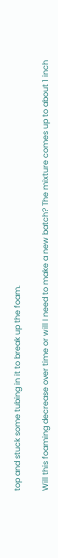top and stuck some tubing in it to break up the foam.

Will this foaming decrease over time or will I need to make a new batch? The mixture comes up to about 1 inch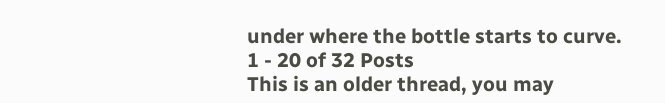under where the bottle starts to curve.
1 - 20 of 32 Posts
This is an older thread, you may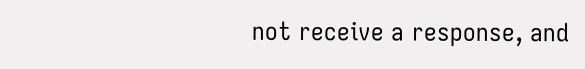not receive a response, and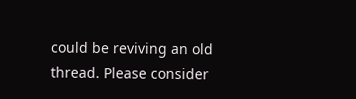could be reviving an old thread. Please consider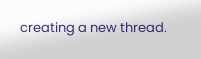creating a new thread.